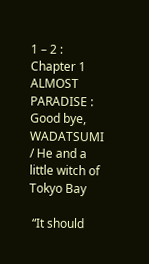1 – 2 : Chapter 1 ALMOST PARADISE : Good bye, WADATSUMI / He and a little witch of Tokyo Bay

 “It should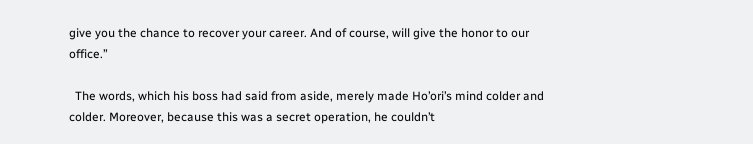give you the chance to recover your career. And of course, will give the honor to our office.”

  The words, which his boss had said from aside, merely made Ho’ori’s mind colder and colder. Moreover, because this was a secret operation, he couldn’t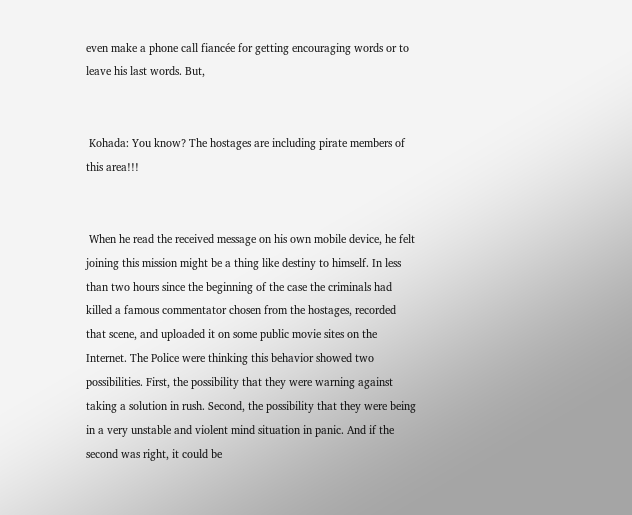even make a phone call fiancée for getting encouraging words or to leave his last words. But,


 Kohada: You know? The hostages are including pirate members of this area!!!


 When he read the received message on his own mobile device, he felt joining this mission might be a thing like destiny to himself. In less than two hours since the beginning of the case the criminals had killed a famous commentator chosen from the hostages, recorded that scene, and uploaded it on some public movie sites on the Internet. The Police were thinking this behavior showed two possibilities. First, the possibility that they were warning against taking a solution in rush. Second, the possibility that they were being in a very unstable and violent mind situation in panic. And if the second was right, it could be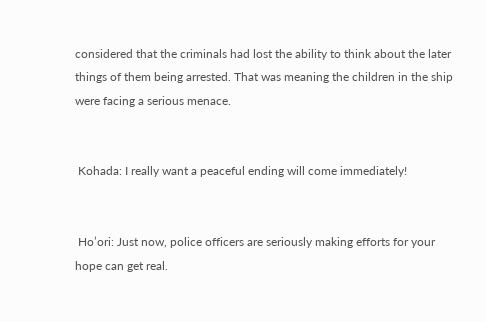considered that the criminals had lost the ability to think about the later things of them being arrested. That was meaning the children in the ship were facing a serious menace.


 Kohada: I really want a peaceful ending will come immediately!


 Ho’ori: Just now, police officers are seriously making efforts for your hope can get real.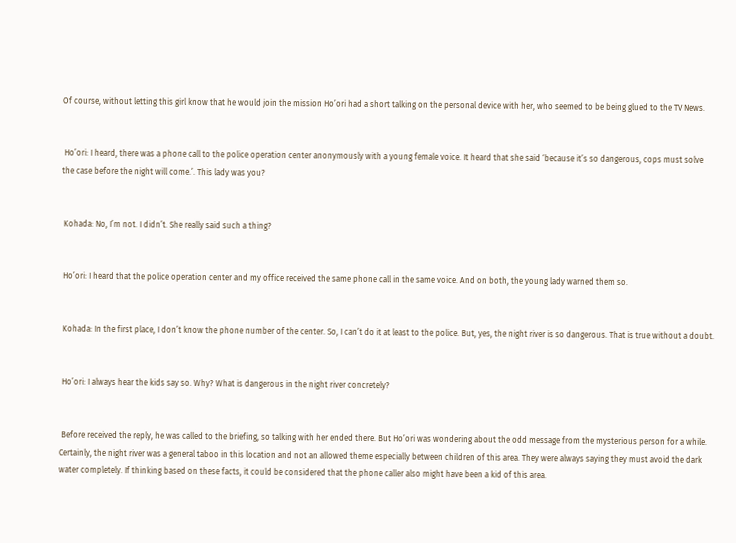Of course, without letting this girl know that he would join the mission Ho’ori had a short talking on the personal device with her, who seemed to be being glued to the TV News.


 Ho’ori: I heard, there was a phone call to the police operation center anonymously with a young female voice. It heard that she said ‘because it’s so dangerous, cops must solve the case before the night will come.’. This lady was you?


 Kohada: No, I’m not. I didn’t. She really said such a thing?


 Ho’ori: I heard that the police operation center and my office received the same phone call in the same voice. And on both, the young lady warned them so.


 Kohada: In the first place, I don’t know the phone number of the center. So, I can’t do it at least to the police. But, yes, the night river is so dangerous. That is true without a doubt.


 Ho’ori: I always hear the kids say so. Why? What is dangerous in the night river concretely?


 Before received the reply, he was called to the briefing, so talking with her ended there. But Ho’ori was wondering about the odd message from the mysterious person for a while. Certainly, the night river was a general taboo in this location and not an allowed theme especially between children of this area. They were always saying they must avoid the dark water completely. If thinking based on these facts, it could be considered that the phone caller also might have been a kid of this area.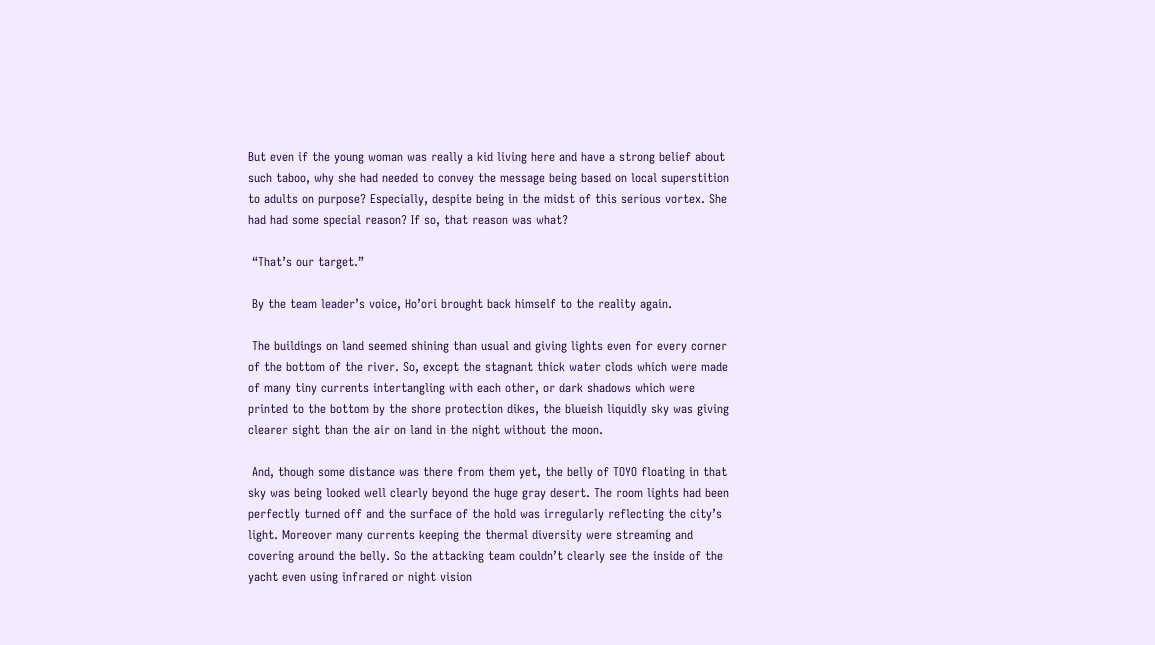But even if the young woman was really a kid living here and have a strong belief about such taboo, why she had needed to convey the message being based on local superstition to adults on purpose? Especially, despite being in the midst of this serious vortex. She had had some special reason? If so, that reason was what?

 “That’s our target.”

 By the team leader’s voice, Ho’ori brought back himself to the reality again.

 The buildings on land seemed shining than usual and giving lights even for every corner of the bottom of the river. So, except the stagnant thick water clods which were made of many tiny currents intertangling with each other, or dark shadows which were printed to the bottom by the shore protection dikes, the blueish liquidly sky was giving clearer sight than the air on land in the night without the moon.

 And, though some distance was there from them yet, the belly of TOYO floating in that sky was being looked well clearly beyond the huge gray desert. The room lights had been perfectly turned off and the surface of the hold was irregularly reflecting the city’s light. Moreover many currents keeping the thermal diversity were streaming and covering around the belly. So the attacking team couldn’t clearly see the inside of the yacht even using infrared or night vision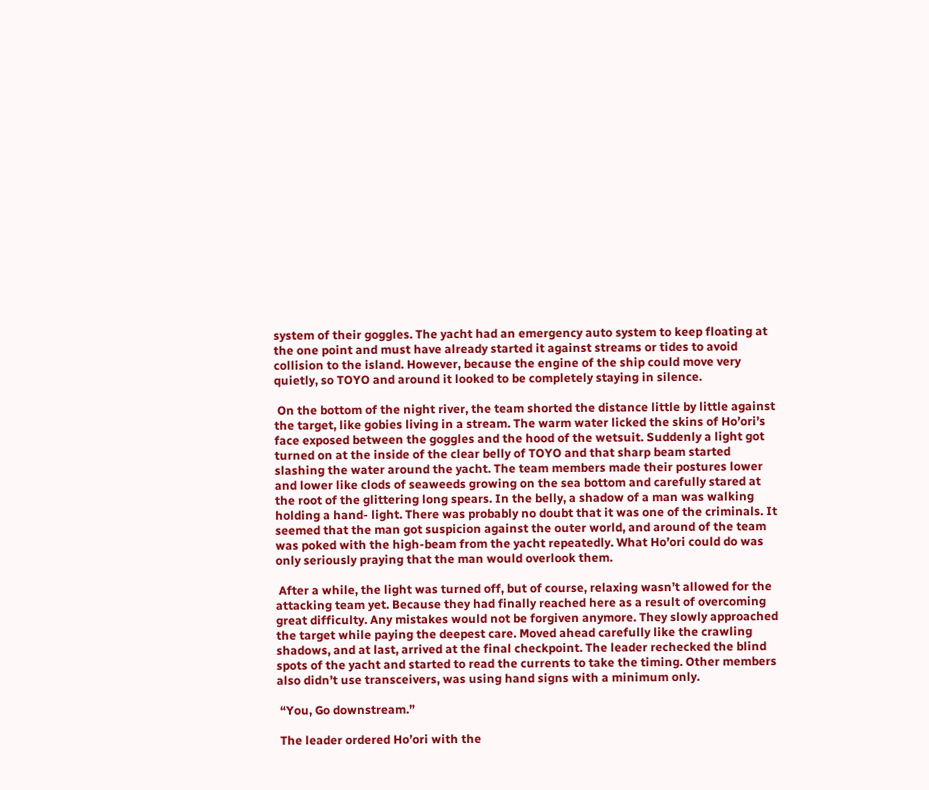system of their goggles. The yacht had an emergency auto system to keep floating at the one point and must have already started it against streams or tides to avoid collision to the island. However, because the engine of the ship could move very quietly, so TOYO and around it looked to be completely staying in silence.

 On the bottom of the night river, the team shorted the distance little by little against the target, like gobies living in a stream. The warm water licked the skins of Ho’ori’s face exposed between the goggles and the hood of the wetsuit. Suddenly a light got turned on at the inside of the clear belly of TOYO and that sharp beam started slashing the water around the yacht. The team members made their postures lower and lower like clods of seaweeds growing on the sea bottom and carefully stared at the root of the glittering long spears. In the belly, a shadow of a man was walking holding a hand- light. There was probably no doubt that it was one of the criminals. It seemed that the man got suspicion against the outer world, and around of the team was poked with the high-beam from the yacht repeatedly. What Ho’ori could do was only seriously praying that the man would overlook them.

 After a while, the light was turned off, but of course, relaxing wasn’t allowed for the attacking team yet. Because they had finally reached here as a result of overcoming great difficulty. Any mistakes would not be forgiven anymore. They slowly approached the target while paying the deepest care. Moved ahead carefully like the crawling shadows, and at last, arrived at the final checkpoint. The leader rechecked the blind spots of the yacht and started to read the currents to take the timing. Other members also didn’t use transceivers, was using hand signs with a minimum only.

 “You, Go downstream.”

 The leader ordered Ho’ori with the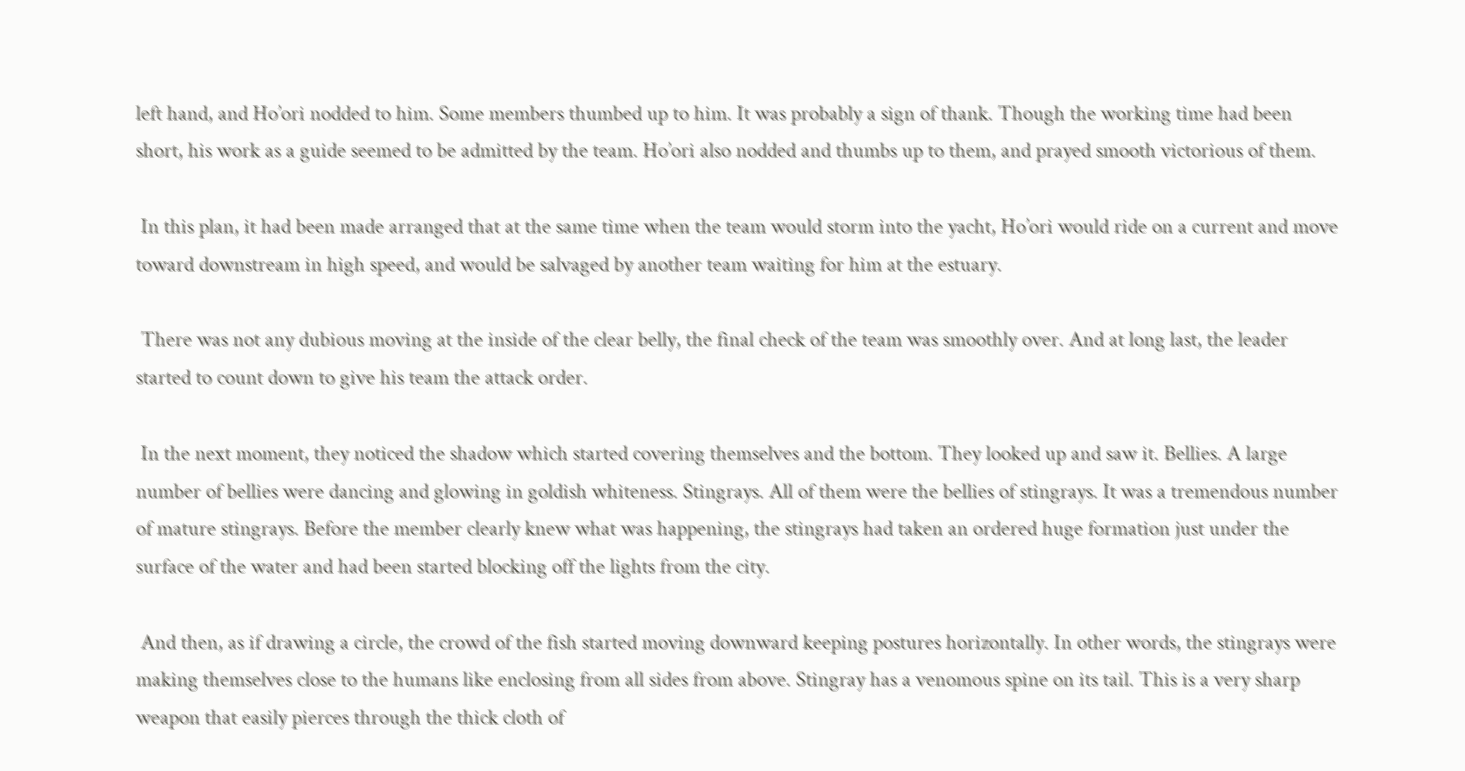left hand, and Ho’ori nodded to him. Some members thumbed up to him. It was probably a sign of thank. Though the working time had been short, his work as a guide seemed to be admitted by the team. Ho’ori also nodded and thumbs up to them, and prayed smooth victorious of them.

 In this plan, it had been made arranged that at the same time when the team would storm into the yacht, Ho’ori would ride on a current and move toward downstream in high speed, and would be salvaged by another team waiting for him at the estuary.

 There was not any dubious moving at the inside of the clear belly, the final check of the team was smoothly over. And at long last, the leader started to count down to give his team the attack order.

 In the next moment, they noticed the shadow which started covering themselves and the bottom. They looked up and saw it. Bellies. A large number of bellies were dancing and glowing in goldish whiteness. Stingrays. All of them were the bellies of stingrays. It was a tremendous number of mature stingrays. Before the member clearly knew what was happening, the stingrays had taken an ordered huge formation just under the surface of the water and had been started blocking off the lights from the city.

 And then, as if drawing a circle, the crowd of the fish started moving downward keeping postures horizontally. In other words, the stingrays were making themselves close to the humans like enclosing from all sides from above. Stingray has a venomous spine on its tail. This is a very sharp weapon that easily pierces through the thick cloth of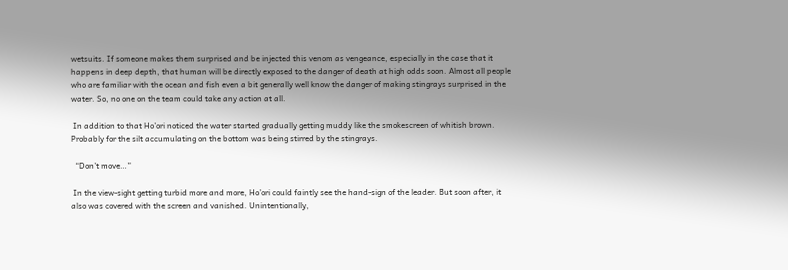wetsuits. If someone makes them surprised and be injected this venom as vengeance, especially in the case that it happens in deep depth, that human will be directly exposed to the danger of death at high odds soon. Almost all people who are familiar with the ocean and fish even a bit generally well know the danger of making stingrays surprised in the water. So, no one on the team could take any action at all.

 In addition to that Ho’ori noticed the water started gradually getting muddy like the smokescreen of whitish brown. Probably for the silt accumulating on the bottom was being stirred by the stingrays.

  “Don’t move…”

 In the view-sight getting turbid more and more, Ho’ori could faintly see the hand-sign of the leader. But soon after, it also was covered with the screen and vanished. Unintentionally,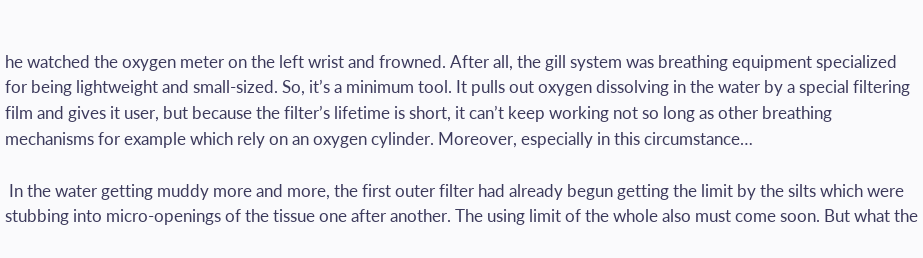he watched the oxygen meter on the left wrist and frowned. After all, the gill system was breathing equipment specialized for being lightweight and small-sized. So, it’s a minimum tool. It pulls out oxygen dissolving in the water by a special filtering film and gives it user, but because the filter’s lifetime is short, it can’t keep working not so long as other breathing mechanisms for example which rely on an oxygen cylinder. Moreover, especially in this circumstance…

 In the water getting muddy more and more, the first outer filter had already begun getting the limit by the silts which were stubbing into micro-openings of the tissue one after another. The using limit of the whole also must come soon. But what the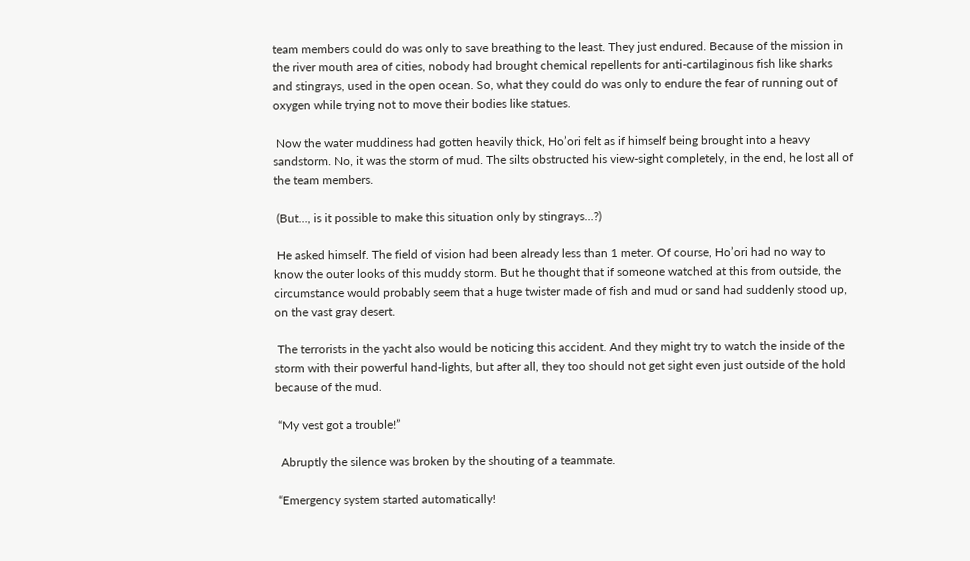team members could do was only to save breathing to the least. They just endured. Because of the mission in the river mouth area of cities, nobody had brought chemical repellents for anti-cartilaginous fish like sharks and stingrays, used in the open ocean. So, what they could do was only to endure the fear of running out of oxygen while trying not to move their bodies like statues.

 Now the water muddiness had gotten heavily thick, Ho’ori felt as if himself being brought into a heavy sandstorm. No, it was the storm of mud. The silts obstructed his view-sight completely, in the end, he lost all of the team members.

 (But…, is it possible to make this situation only by stingrays…?)

 He asked himself. The field of vision had been already less than 1 meter. Of course, Ho’ori had no way to know the outer looks of this muddy storm. But he thought that if someone watched at this from outside, the circumstance would probably seem that a huge twister made of fish and mud or sand had suddenly stood up, on the vast gray desert.

 The terrorists in the yacht also would be noticing this accident. And they might try to watch the inside of the storm with their powerful hand-lights, but after all, they too should not get sight even just outside of the hold because of the mud.

 “My vest got a trouble!”

  Abruptly the silence was broken by the shouting of a teammate.

 “Emergency system started automatically!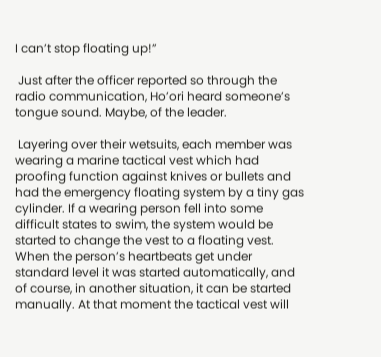I can’t stop floating up!”

 Just after the officer reported so through the radio communication, Ho’ori heard someone’s tongue sound. Maybe, of the leader.

 Layering over their wetsuits, each member was wearing a marine tactical vest which had proofing function against knives or bullets and had the emergency floating system by a tiny gas cylinder. If a wearing person fell into some difficult states to swim, the system would be started to change the vest to a floating vest. When the person’s heartbeats get under standard level it was started automatically, and of course, in another situation, it can be started manually. At that moment the tactical vest will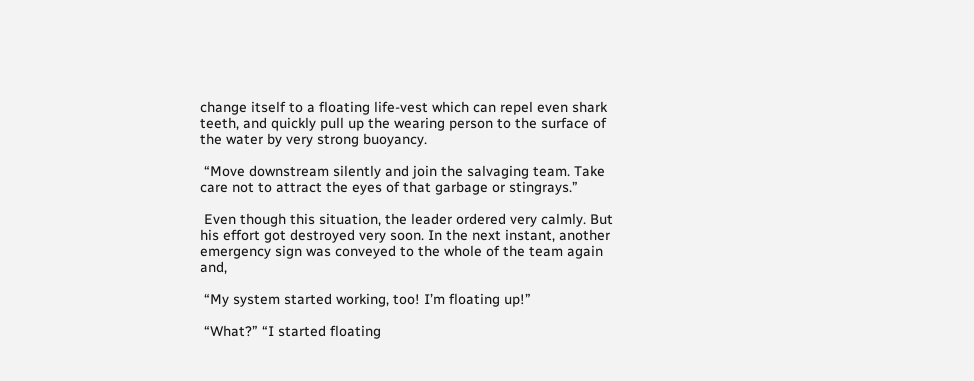change itself to a floating life-vest which can repel even shark teeth, and quickly pull up the wearing person to the surface of the water by very strong buoyancy.

 “Move downstream silently and join the salvaging team. Take care not to attract the eyes of that garbage or stingrays.”

 Even though this situation, the leader ordered very calmly. But his effort got destroyed very soon. In the next instant, another emergency sign was conveyed to the whole of the team again and,

 “My system started working, too! I’m floating up!”

 “What?” “I started floating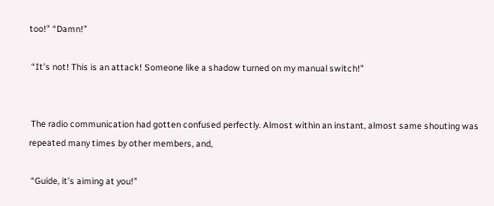too!” “Damn!”

 “It’s not! This is an attack! Someone like a shadow turned on my manual switch!”


 The radio communication had gotten confused perfectly. Almost within an instant, almost same shouting was repeated many times by other members, and,

 “Guide, it’s aiming at you!”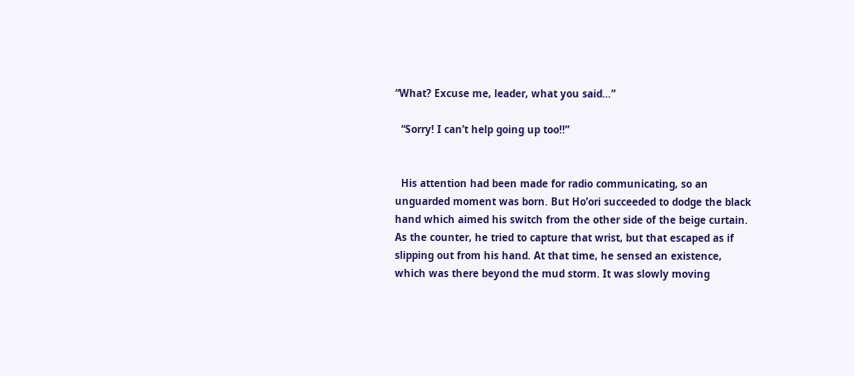“What? Excuse me, leader, what you said…”

  “Sorry! I can’t help going up too!!”


  His attention had been made for radio communicating, so an unguarded moment was born. But Ho’ori succeeded to dodge the black hand which aimed his switch from the other side of the beige curtain. As the counter, he tried to capture that wrist, but that escaped as if slipping out from his hand. At that time, he sensed an existence, which was there beyond the mud storm. It was slowly moving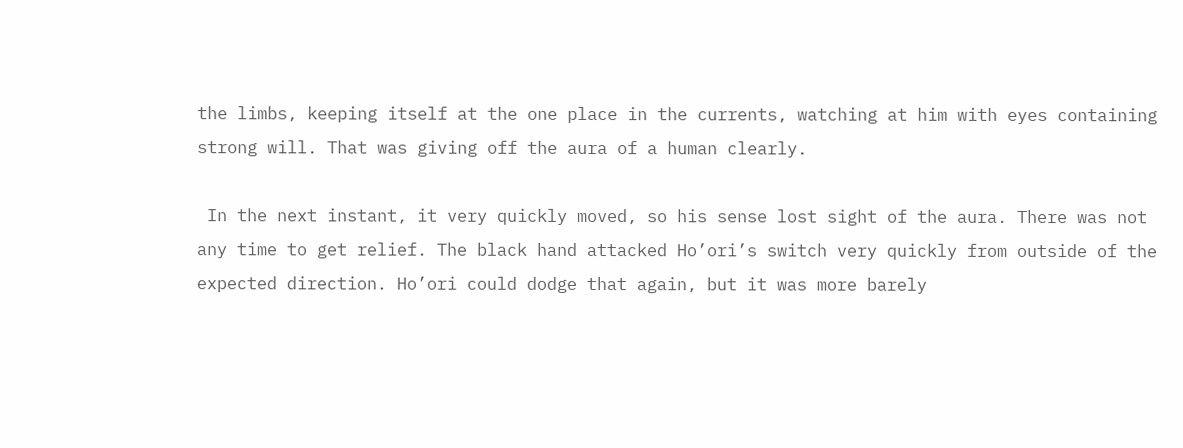the limbs, keeping itself at the one place in the currents, watching at him with eyes containing strong will. That was giving off the aura of a human clearly.

 In the next instant, it very quickly moved, so his sense lost sight of the aura. There was not any time to get relief. The black hand attacked Ho’ori’s switch very quickly from outside of the expected direction. Ho’ori could dodge that again, but it was more barely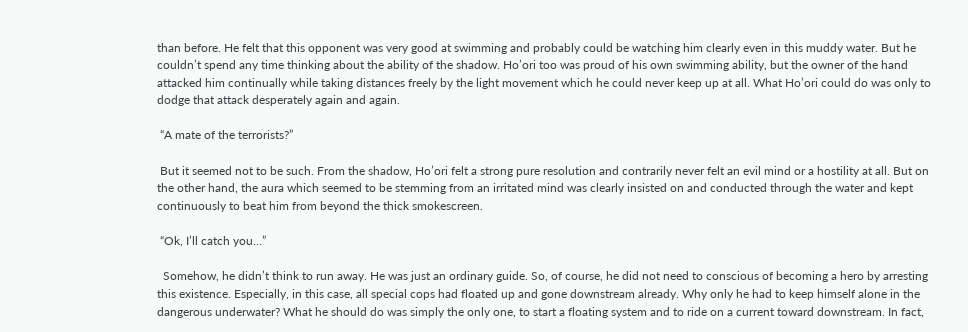than before. He felt that this opponent was very good at swimming and probably could be watching him clearly even in this muddy water. But he couldn’t spend any time thinking about the ability of the shadow. Ho’ori too was proud of his own swimming ability, but the owner of the hand attacked him continually while taking distances freely by the light movement which he could never keep up at all. What Ho’ori could do was only to dodge that attack desperately again and again.

 “A mate of the terrorists?”

 But it seemed not to be such. From the shadow, Ho’ori felt a strong pure resolution and contrarily never felt an evil mind or a hostility at all. But on the other hand, the aura which seemed to be stemming from an irritated mind was clearly insisted on and conducted through the water and kept continuously to beat him from beyond the thick smokescreen.

 “Ok, I’ll catch you…”

  Somehow, he didn’t think to run away. He was just an ordinary guide. So, of course, he did not need to conscious of becoming a hero by arresting this existence. Especially, in this case, all special cops had floated up and gone downstream already. Why only he had to keep himself alone in the dangerous underwater? What he should do was simply the only one, to start a floating system and to ride on a current toward downstream. In fact,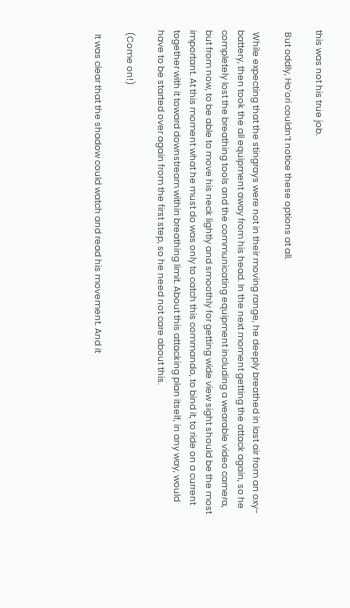this was not his true job.

 But oddly, Ho’ori couldn’t notice these options at all.

 While expecting that the stingrays were not in their moving range, he deeply breathed in last air from an oxy-battery, then took the all equipment away from his head. In the next moment getting the attack again, so he completely lost the breathing tools and the communicating equipment including a wearable video camera, but from now, to be able to move his neck lightly and smoothly for getting wide view sight should be the most important. At this moment what he must do was only to catch this commando, to bind it, to ride on a current together with it toward downstream within breathing limit. About this attacking plan itself, in any way, would have to be started over again from the first step, so he need not care about this.

 (Come on!)

  It was clear that the shadow could watch and read his movement. And it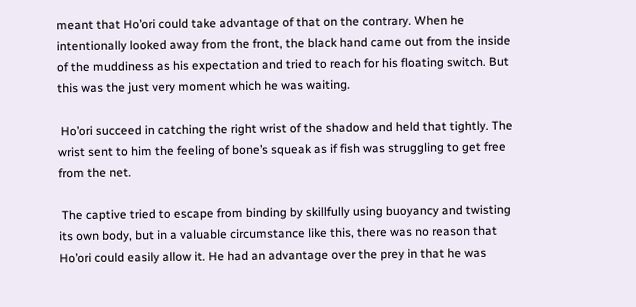meant that Ho’ori could take advantage of that on the contrary. When he intentionally looked away from the front, the black hand came out from the inside of the muddiness as his expectation and tried to reach for his floating switch. But this was the just very moment which he was waiting.

 Ho’ori succeed in catching the right wrist of the shadow and held that tightly. The wrist sent to him the feeling of bone’s squeak as if fish was struggling to get free from the net.

 The captive tried to escape from binding by skillfully using buoyancy and twisting its own body, but in a valuable circumstance like this, there was no reason that Ho’ori could easily allow it. He had an advantage over the prey in that he was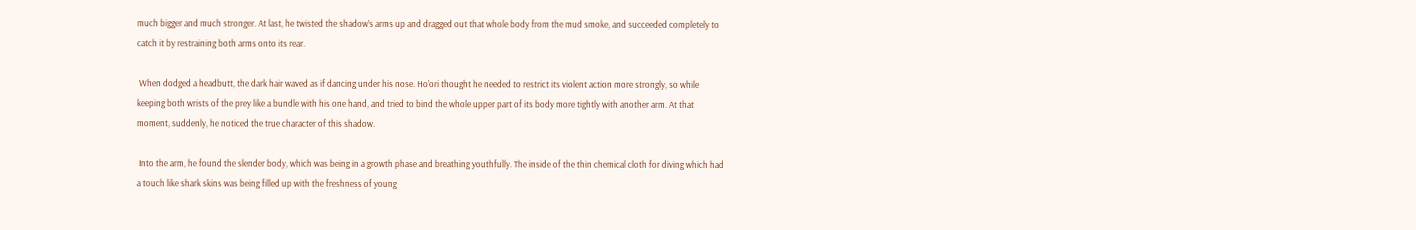much bigger and much stronger. At last, he twisted the shadow’s arms up and dragged out that whole body from the mud smoke, and succeeded completely to catch it by restraining both arms onto its rear.

 When dodged a headbutt, the dark hair waved as if dancing under his nose. Ho’ori thought he needed to restrict its violent action more strongly, so while keeping both wrists of the prey like a bundle with his one hand, and tried to bind the whole upper part of its body more tightly with another arm. At that moment, suddenly, he noticed the true character of this shadow.

 Into the arm, he found the slender body, which was being in a growth phase and breathing youthfully. The inside of the thin chemical cloth for diving which had a touch like shark skins was being filled up with the freshness of young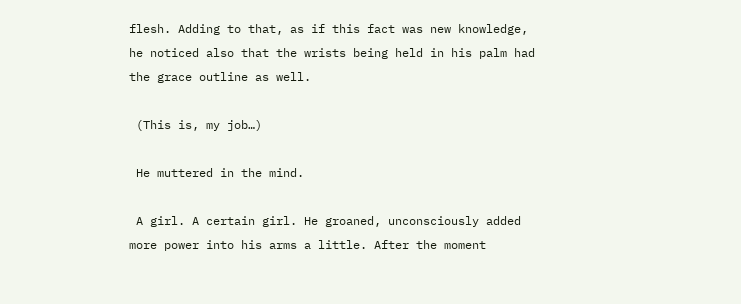flesh. Adding to that, as if this fact was new knowledge, he noticed also that the wrists being held in his palm had the grace outline as well.

 (This is, my job…)

 He muttered in the mind.

 A girl. A certain girl. He groaned, unconsciously added more power into his arms a little. After the moment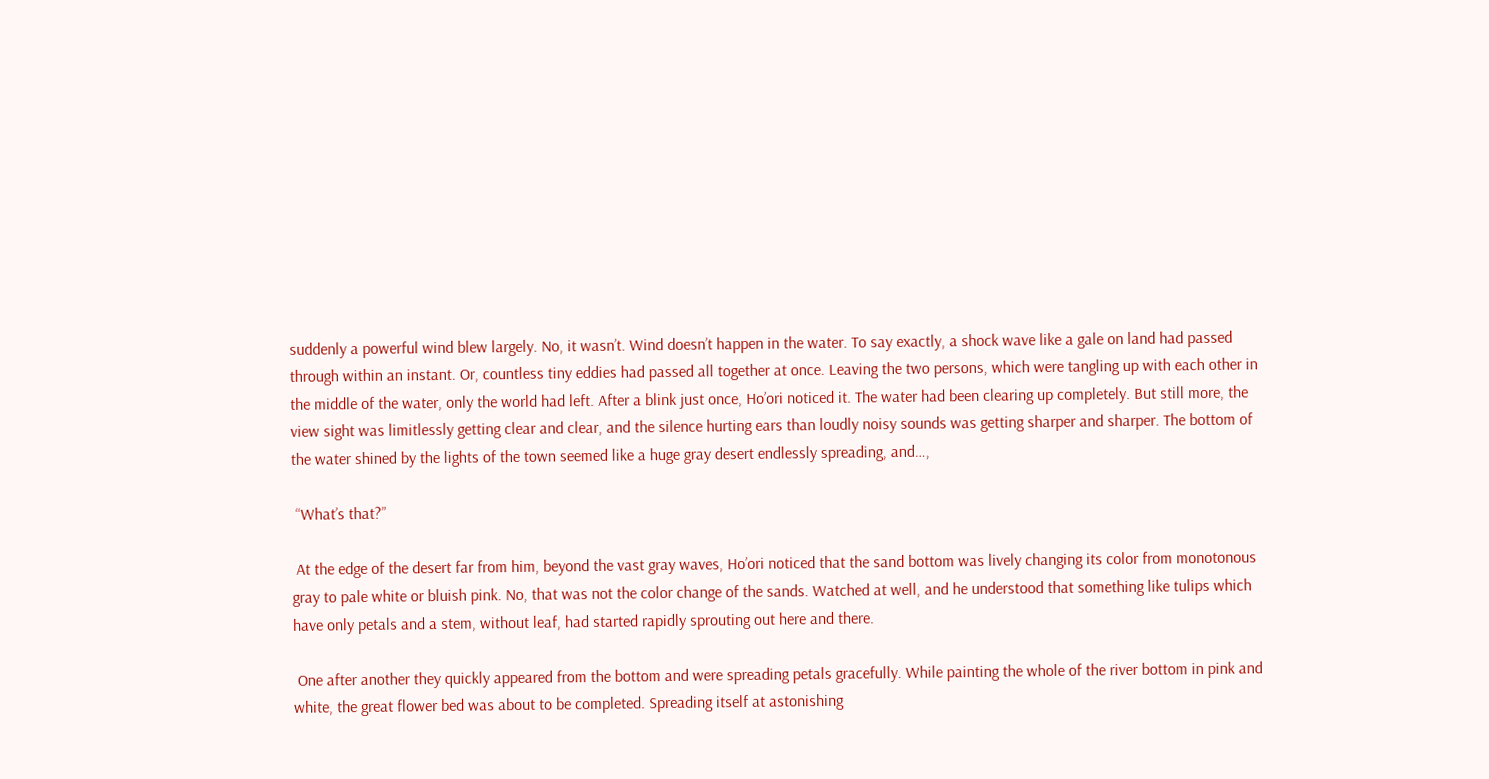suddenly a powerful wind blew largely. No, it wasn’t. Wind doesn’t happen in the water. To say exactly, a shock wave like a gale on land had passed through within an instant. Or, countless tiny eddies had passed all together at once. Leaving the two persons, which were tangling up with each other in the middle of the water, only the world had left. After a blink just once, Ho’ori noticed it. The water had been clearing up completely. But still more, the view sight was limitlessly getting clear and clear, and the silence hurting ears than loudly noisy sounds was getting sharper and sharper. The bottom of the water shined by the lights of the town seemed like a huge gray desert endlessly spreading, and…,

 “What’s that?”

 At the edge of the desert far from him, beyond the vast gray waves, Ho’ori noticed that the sand bottom was lively changing its color from monotonous gray to pale white or bluish pink. No, that was not the color change of the sands. Watched at well, and he understood that something like tulips which have only petals and a stem, without leaf, had started rapidly sprouting out here and there.

 One after another they quickly appeared from the bottom and were spreading petals gracefully. While painting the whole of the river bottom in pink and white, the great flower bed was about to be completed. Spreading itself at astonishing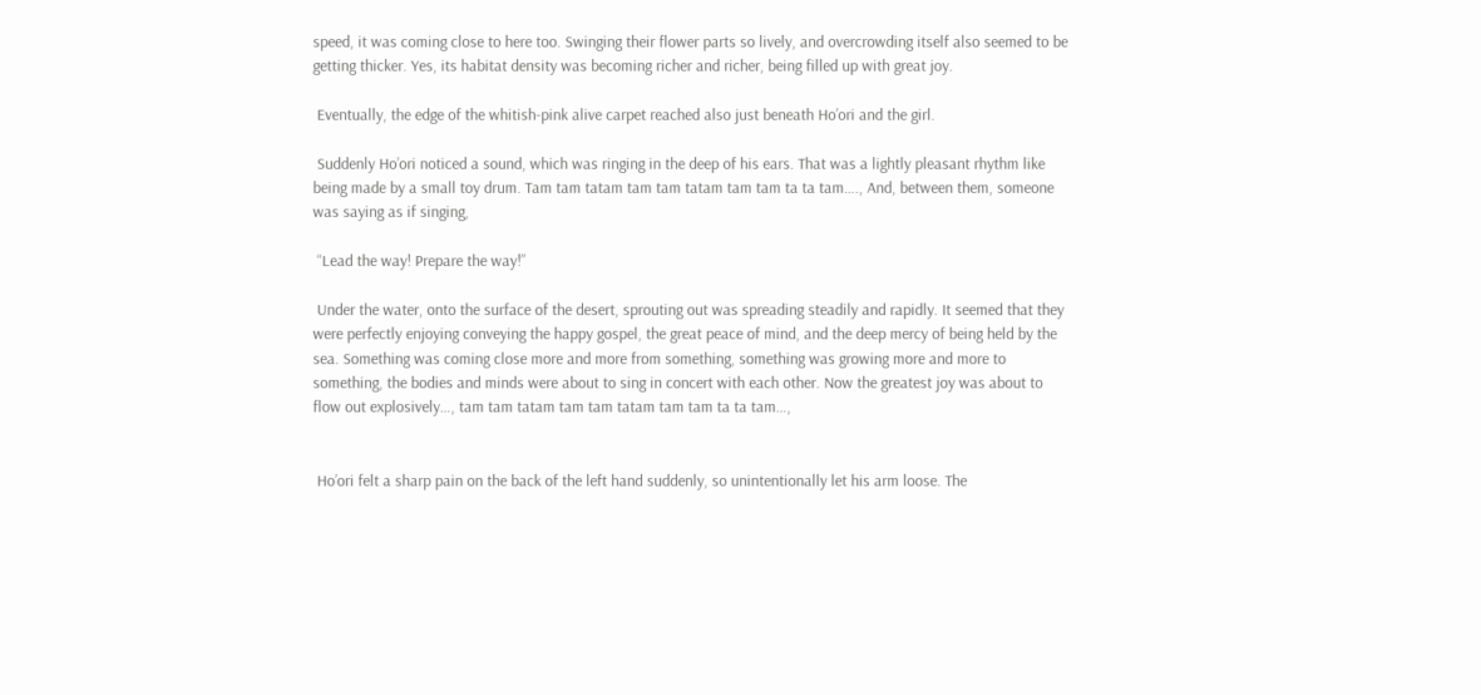speed, it was coming close to here too. Swinging their flower parts so lively, and overcrowding itself also seemed to be getting thicker. Yes, its habitat density was becoming richer and richer, being filled up with great joy.

 Eventually, the edge of the whitish-pink alive carpet reached also just beneath Ho’ori and the girl.

 Suddenly Ho’ori noticed a sound, which was ringing in the deep of his ears. That was a lightly pleasant rhythm like being made by a small toy drum. Tam tam tatam tam tam tatam tam tam ta ta tam…., And, between them, someone was saying as if singing,

 “Lead the way! Prepare the way!”

 Under the water, onto the surface of the desert, sprouting out was spreading steadily and rapidly. It seemed that they were perfectly enjoying conveying the happy gospel, the great peace of mind, and the deep mercy of being held by the sea. Something was coming close more and more from something, something was growing more and more to something, the bodies and minds were about to sing in concert with each other. Now the greatest joy was about to flow out explosively…, tam tam tatam tam tam tatam tam tam ta ta tam…,


 Ho’ori felt a sharp pain on the back of the left hand suddenly, so unintentionally let his arm loose. The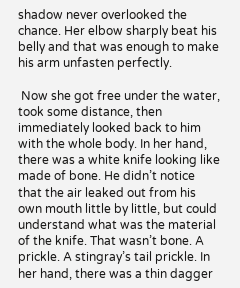shadow never overlooked the chance. Her elbow sharply beat his belly and that was enough to make his arm unfasten perfectly.

 Now she got free under the water, took some distance, then immediately looked back to him with the whole body. In her hand, there was a white knife looking like made of bone. He didn’t notice that the air leaked out from his own mouth little by little, but could understand what was the material of the knife. That wasn’t bone. A prickle. A stingray’s tail prickle. In her hand, there was a thin dagger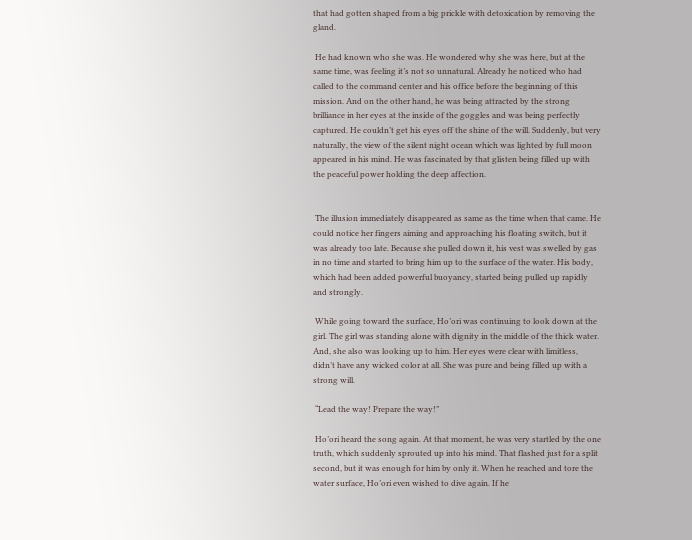that had gotten shaped from a big prickle with detoxication by removing the gland.

 He had known who she was. He wondered why she was here, but at the same time, was feeling it’s not so unnatural. Already he noticed who had called to the command center and his office before the beginning of this mission. And on the other hand, he was being attracted by the strong brilliance in her eyes at the inside of the goggles and was being perfectly captured. He couldn’t get his eyes off the shine of the will. Suddenly, but very naturally, the view of the silent night ocean which was lighted by full moon appeared in his mind. He was fascinated by that glisten being filled up with the peaceful power holding the deep affection.


 The illusion immediately disappeared as same as the time when that came. He could notice her fingers aiming and approaching his floating switch, but it was already too late. Because she pulled down it, his vest was swelled by gas in no time and started to bring him up to the surface of the water. His body, which had been added powerful buoyancy, started being pulled up rapidly and strongly.

 While going toward the surface, Ho’ori was continuing to look down at the girl. The girl was standing alone with dignity in the middle of the thick water. And, she also was looking up to him. Her eyes were clear with limitless, didn’t have any wicked color at all. She was pure and being filled up with a strong will.

 “Lead the way! Prepare the way!”

 Ho’ori heard the song again. At that moment, he was very startled by the one truth, which suddenly sprouted up into his mind. That flashed just for a split second, but it was enough for him by only it. When he reached and tore the water surface, Ho’ori even wished to dive again. If he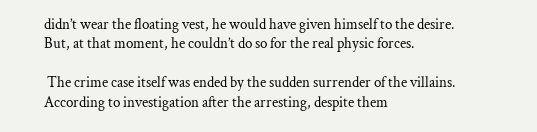didn’t wear the floating vest, he would have given himself to the desire. But, at that moment, he couldn’t do so for the real physic forces.

 The crime case itself was ended by the sudden surrender of the villains. According to investigation after the arresting, despite them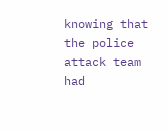knowing that the police attack team had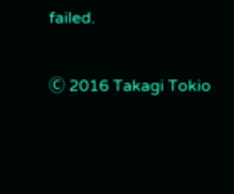failed.

Ⓒ 2016 Takagi Tokio